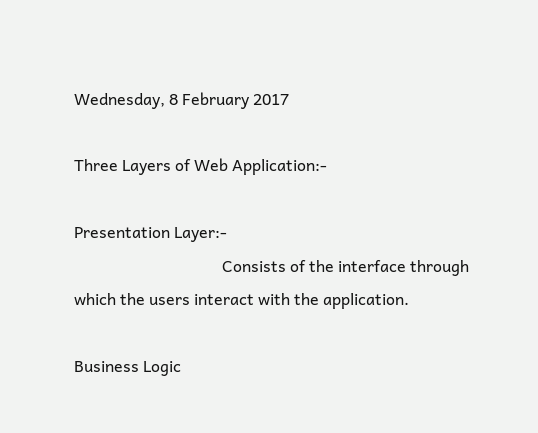Wednesday, 8 February 2017

Three Layers of Web Application:-

Presentation Layer:-
                                     Consists of the interface through which the users interact with the application.

Business Logic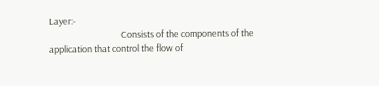Layer:-
                                    Consists of the components of the application that control the flow of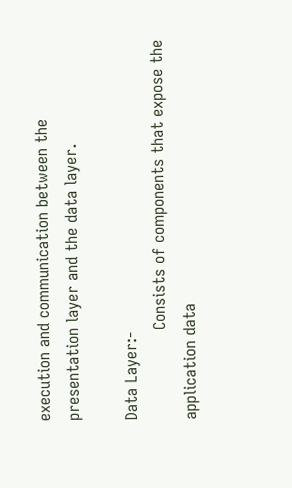execution and communication between the presentation layer and the data layer.

Data Layer:-
                  Consists of components that expose the application data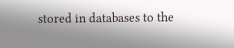stored in databases to the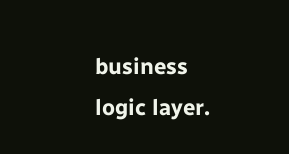business logic layer.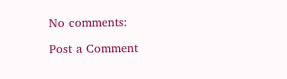No comments:

Post a Comment